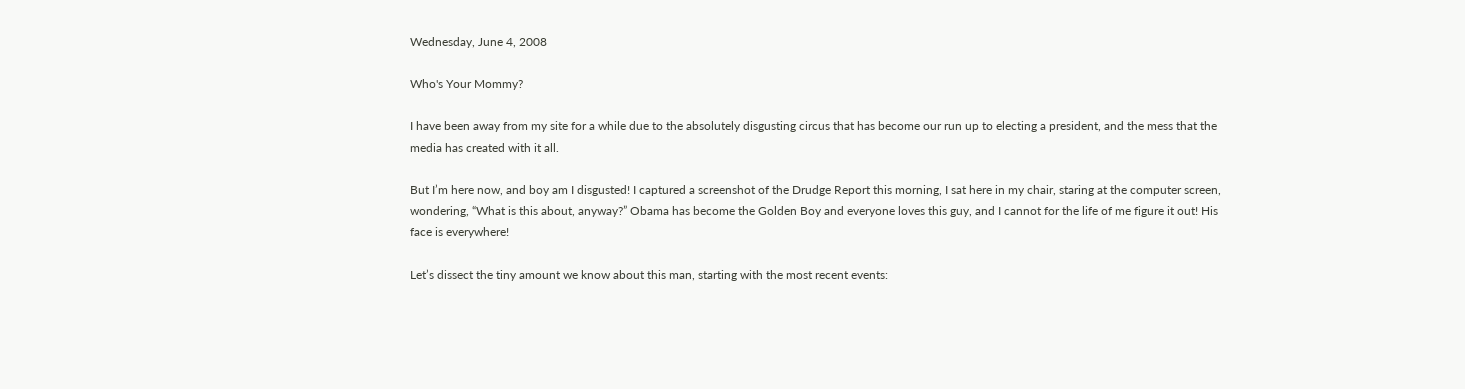Wednesday, June 4, 2008

Who's Your Mommy?

I have been away from my site for a while due to the absolutely disgusting circus that has become our run up to electing a president, and the mess that the media has created with it all.

But I’m here now, and boy am I disgusted! I captured a screenshot of the Drudge Report this morning, I sat here in my chair, staring at the computer screen, wondering, “What is this about, anyway?” Obama has become the Golden Boy and everyone loves this guy, and I cannot for the life of me figure it out! His face is everywhere!

Let’s dissect the tiny amount we know about this man, starting with the most recent events: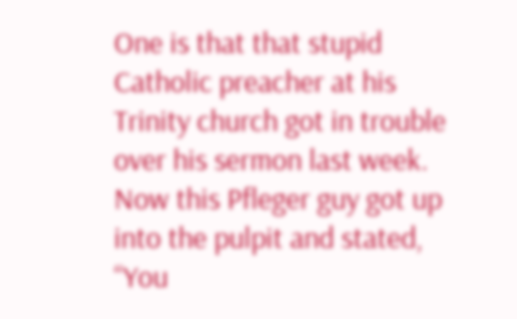One is that that stupid Catholic preacher at his Trinity church got in trouble over his sermon last week. Now this Pfleger guy got up into the pulpit and stated, “You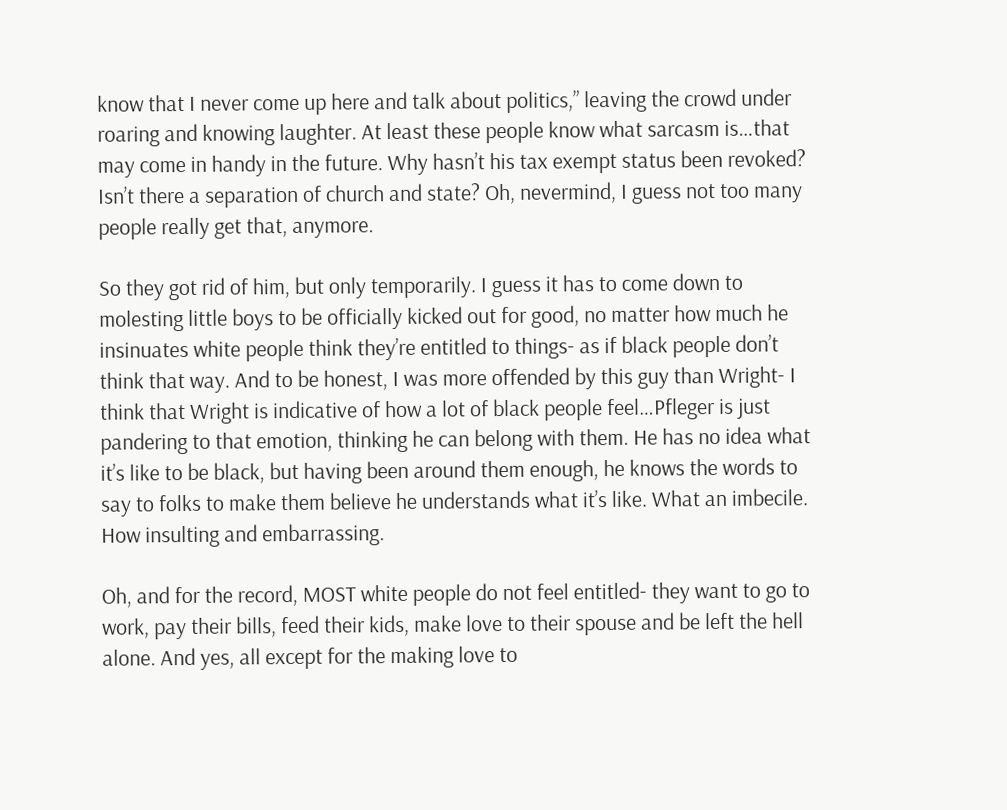know that I never come up here and talk about politics,” leaving the crowd under roaring and knowing laughter. At least these people know what sarcasm is…that may come in handy in the future. Why hasn’t his tax exempt status been revoked? Isn’t there a separation of church and state? Oh, nevermind, I guess not too many people really get that, anymore.

So they got rid of him, but only temporarily. I guess it has to come down to molesting little boys to be officially kicked out for good, no matter how much he insinuates white people think they’re entitled to things- as if black people don’t think that way. And to be honest, I was more offended by this guy than Wright- I think that Wright is indicative of how a lot of black people feel…Pfleger is just pandering to that emotion, thinking he can belong with them. He has no idea what it’s like to be black, but having been around them enough, he knows the words to say to folks to make them believe he understands what it’s like. What an imbecile. How insulting and embarrassing.

Oh, and for the record, MOST white people do not feel entitled- they want to go to work, pay their bills, feed their kids, make love to their spouse and be left the hell alone. And yes, all except for the making love to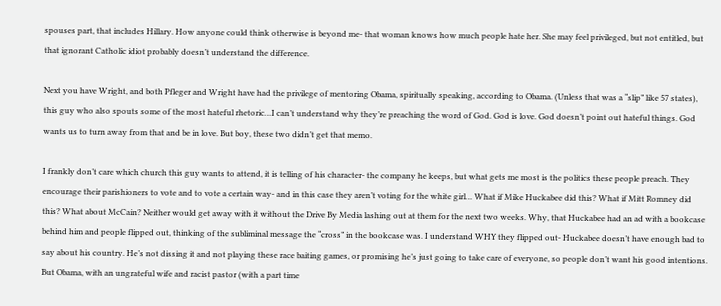spouses part, that includes Hillary. How anyone could think otherwise is beyond me- that woman knows how much people hate her. She may feel privileged, but not entitled, but that ignorant Catholic idiot probably doesn’t understand the difference.

Next you have Wright, and both Pfleger and Wright have had the privilege of mentoring Obama, spiritually speaking, according to Obama. (Unless that was a “slip” like 57 states), this guy who also spouts some of the most hateful rhetoric…I can’t understand why they’re preaching the word of God. God is love. God doesn’t point out hateful things. God wants us to turn away from that and be in love. But boy, these two didn’t get that memo.

I frankly don’t care which church this guy wants to attend, it is telling of his character- the company he keeps, but what gets me most is the politics these people preach. They encourage their parishioners to vote and to vote a certain way- and in this case they aren’t voting for the white girl… What if Mike Huckabee did this? What if Mitt Romney did this? What about McCain? Neither would get away with it without the Drive By Media lashing out at them for the next two weeks. Why, that Huckabee had an ad with a bookcase behind him and people flipped out, thinking of the subliminal message the “cross” in the bookcase was. I understand WHY they flipped out- Huckabee doesn’t have enough bad to say about his country. He’s not dissing it and not playing these race baiting games, or promising he’s just going to take care of everyone, so people don’t want his good intentions. But Obama, with an ungrateful wife and racist pastor (with a part time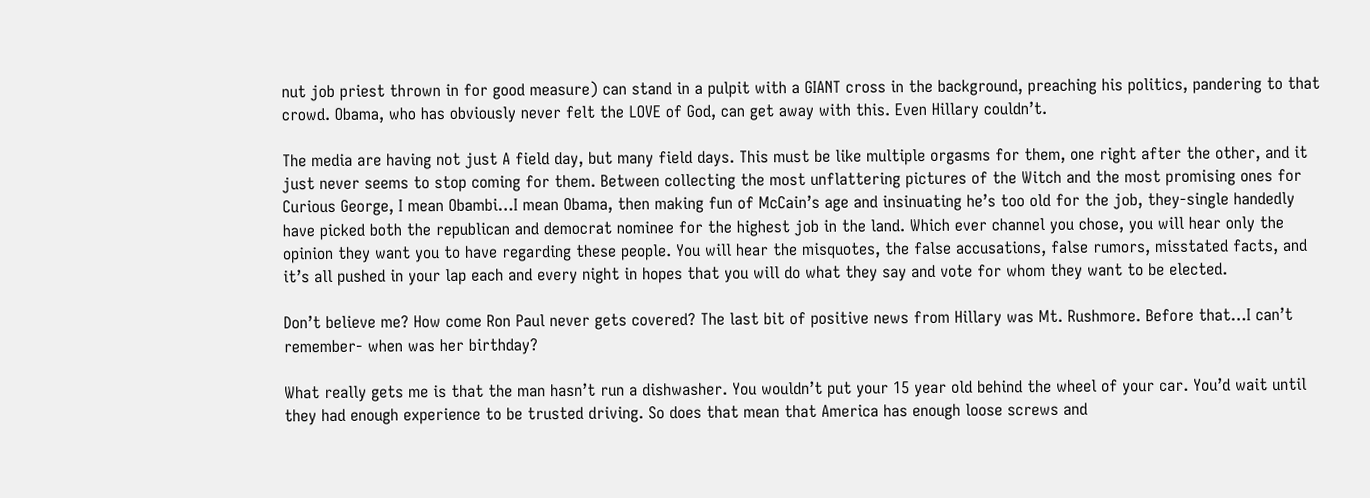nut job priest thrown in for good measure) can stand in a pulpit with a GIANT cross in the background, preaching his politics, pandering to that crowd. Obama, who has obviously never felt the LOVE of God, can get away with this. Even Hillary couldn’t.

The media are having not just A field day, but many field days. This must be like multiple orgasms for them, one right after the other, and it just never seems to stop coming for them. Between collecting the most unflattering pictures of the Witch and the most promising ones for Curious George, I mean Obambi…I mean Obama, then making fun of McCain’s age and insinuating he’s too old for the job, they-single handedly have picked both the republican and democrat nominee for the highest job in the land. Which ever channel you chose, you will hear only the opinion they want you to have regarding these people. You will hear the misquotes, the false accusations, false rumors, misstated facts, and it’s all pushed in your lap each and every night in hopes that you will do what they say and vote for whom they want to be elected.

Don’t believe me? How come Ron Paul never gets covered? The last bit of positive news from Hillary was Mt. Rushmore. Before that…I can’t remember- when was her birthday?

What really gets me is that the man hasn’t run a dishwasher. You wouldn’t put your 15 year old behind the wheel of your car. You’d wait until they had enough experience to be trusted driving. So does that mean that America has enough loose screws and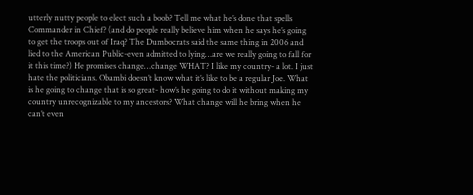utterly nutty people to elect such a boob? Tell me what he’s done that spells Commander in Chief? (and do people really believe him when he says he’s going to get the troops out of Iraq? The Dumbocrats said the same thing in 2006 and lied to the American Public-even admitted to lying…are we really going to fall for it this time?) He promises change…change WHAT? I like my country- a lot. I just hate the politicians. Obambi doesn’t know what it’s like to be a regular Joe. What is he going to change that is so great- how’s he going to do it without making my country unrecognizable to my ancestors? What change will he bring when he can’t even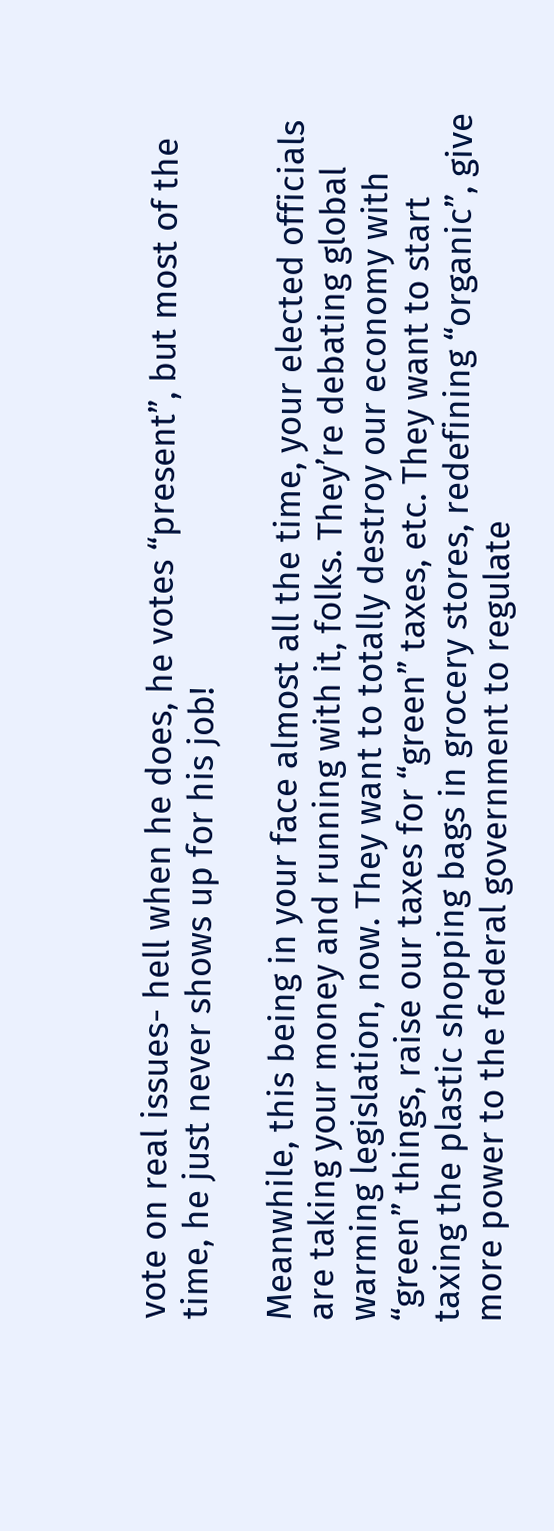vote on real issues- hell when he does, he votes “present”, but most of the time, he just never shows up for his job!

Meanwhile, this being in your face almost all the time, your elected officials are taking your money and running with it, folks. They’re debating global warming legislation, now. They want to totally destroy our economy with “green” things, raise our taxes for “green” taxes, etc. They want to start taxing the plastic shopping bags in grocery stores, redefining “organic”, give more power to the federal government to regulate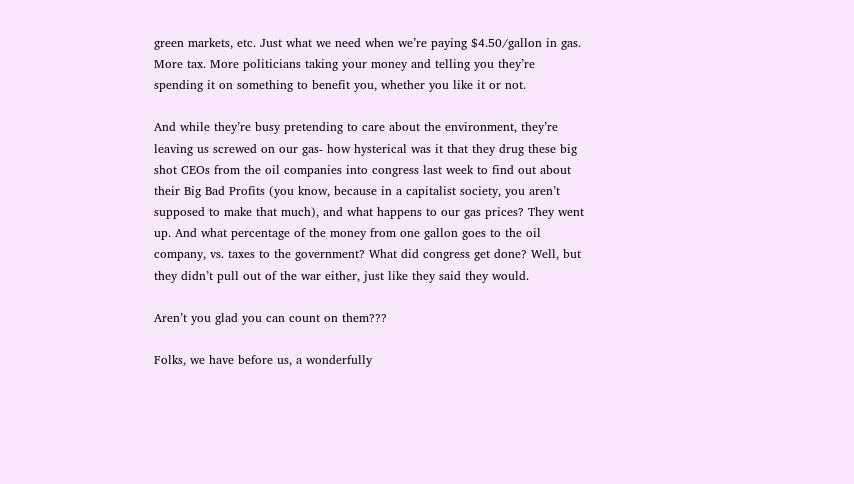green markets, etc. Just what we need when we’re paying $4.50/gallon in gas. More tax. More politicians taking your money and telling you they’re spending it on something to benefit you, whether you like it or not.

And while they’re busy pretending to care about the environment, they’re leaving us screwed on our gas- how hysterical was it that they drug these big shot CEOs from the oil companies into congress last week to find out about their Big Bad Profits (you know, because in a capitalist society, you aren’t supposed to make that much), and what happens to our gas prices? They went up. And what percentage of the money from one gallon goes to the oil company, vs. taxes to the government? What did congress get done? Well, but they didn’t pull out of the war either, just like they said they would.

Aren’t you glad you can count on them???

Folks, we have before us, a wonderfully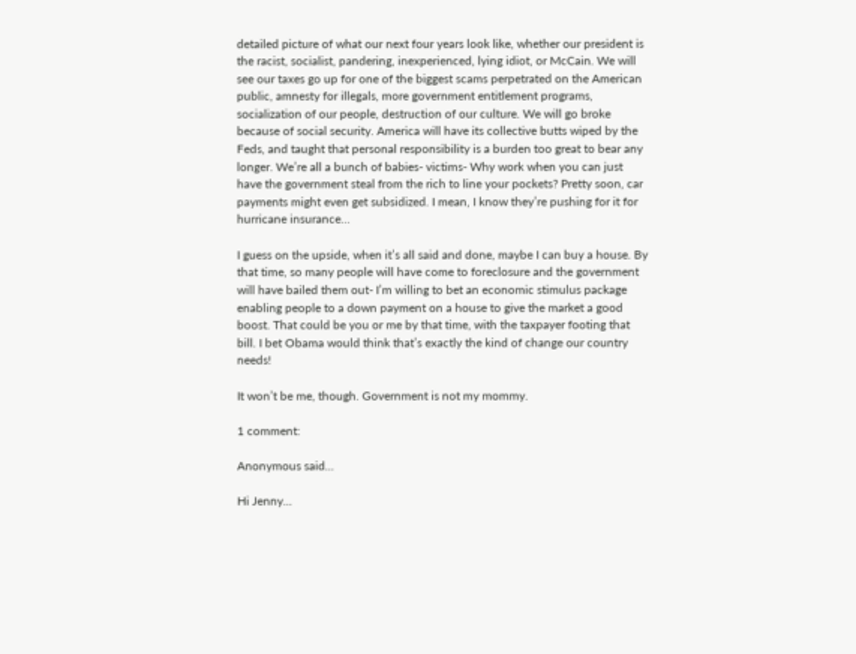detailed picture of what our next four years look like, whether our president is the racist, socialist, pandering, inexperienced, lying idiot, or McCain. We will see our taxes go up for one of the biggest scams perpetrated on the American public, amnesty for illegals, more government entitlement programs, socialization of our people, destruction of our culture. We will go broke because of social security. America will have its collective butts wiped by the Feds, and taught that personal responsibility is a burden too great to bear any longer. We’re all a bunch of babies- victims- Why work when you can just have the government steal from the rich to line your pockets? Pretty soon, car payments might even get subsidized. I mean, I know they’re pushing for it for hurricane insurance…

I guess on the upside, when it’s all said and done, maybe I can buy a house. By that time, so many people will have come to foreclosure and the government will have bailed them out- I’m willing to bet an economic stimulus package enabling people to a down payment on a house to give the market a good boost. That could be you or me by that time, with the taxpayer footing that bill. I bet Obama would think that’s exactly the kind of change our country needs!

It won’t be me, though. Government is not my mommy.

1 comment:

Anonymous said...

Hi Jenny...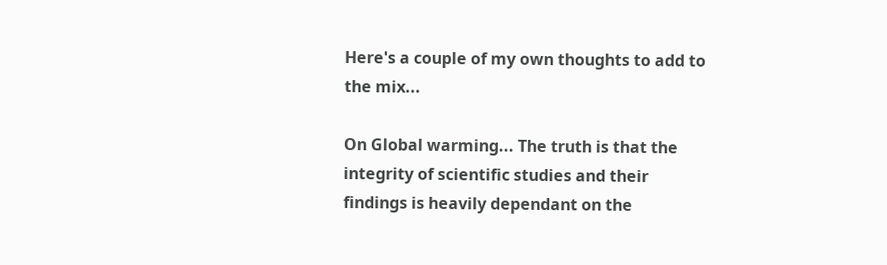Here's a couple of my own thoughts to add to the mix...

On Global warming... The truth is that the integrity of scientific studies and their findings is heavily dependant on the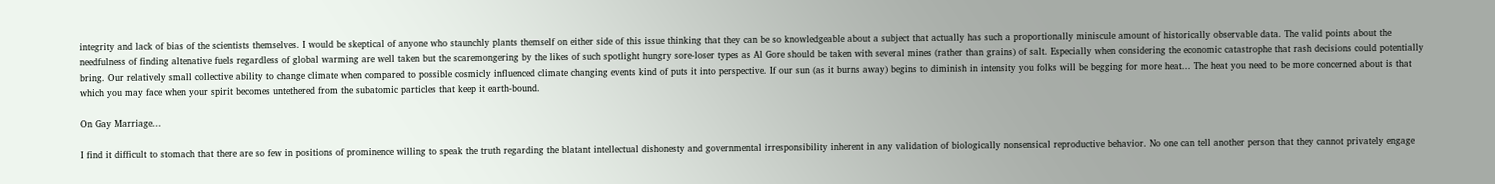integrity and lack of bias of the scientists themselves. I would be skeptical of anyone who staunchly plants themself on either side of this issue thinking that they can be so knowledgeable about a subject that actually has such a proportionally miniscule amount of historically observable data. The valid points about the needfulness of finding altenative fuels regardless of global warming are well taken but the scaremongering by the likes of such spotlight hungry sore-loser types as Al Gore should be taken with several mines (rather than grains) of salt. Especially when considering the economic catastrophe that rash decisions could potentially bring. Our relatively small collective ability to change climate when compared to possible cosmicly influenced climate changing events kind of puts it into perspective. If our sun (as it burns away) begins to diminish in intensity you folks will be begging for more heat... The heat you need to be more concerned about is that which you may face when your spirit becomes untethered from the subatomic particles that keep it earth-bound.

On Gay Marriage...

I find it difficult to stomach that there are so few in positions of prominence willing to speak the truth regarding the blatant intellectual dishonesty and governmental irresponsibility inherent in any validation of biologically nonsensical reproductive behavior. No one can tell another person that they cannot privately engage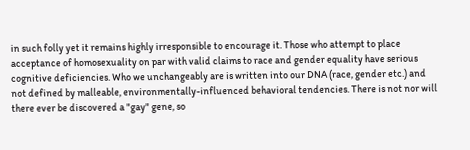in such folly yet it remains highly irresponsible to encourage it. Those who attempt to place acceptance of homosexuality on par with valid claims to race and gender equality have serious cognitive deficiencies. Who we unchangeably are is written into our DNA (race, gender etc.) and not defined by malleable, environmentally-influenced behavioral tendencies. There is not nor will there ever be discovered a "gay" gene, so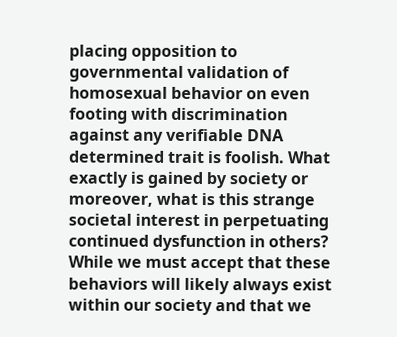placing opposition to governmental validation of homosexual behavior on even footing with discrimination against any verifiable DNA determined trait is foolish. What exactly is gained by society or moreover, what is this strange societal interest in perpetuating continued dysfunction in others? While we must accept that these behaviors will likely always exist within our society and that we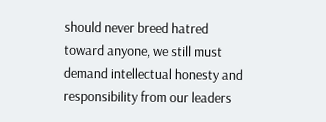should never breed hatred toward anyone, we still must demand intellectual honesty and responsibility from our leaders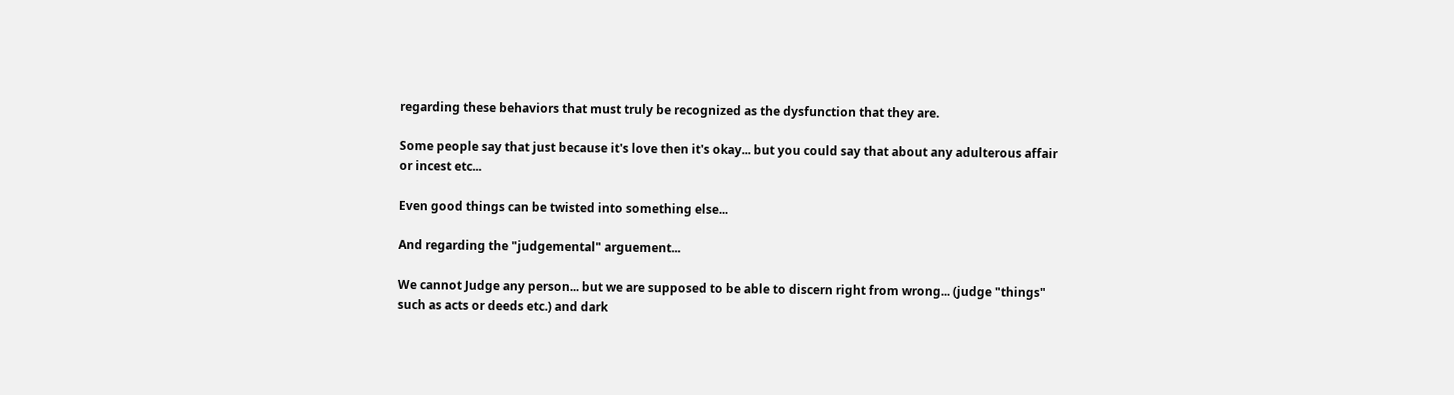regarding these behaviors that must truly be recognized as the dysfunction that they are.

Some people say that just because it's love then it's okay... but you could say that about any adulterous affair or incest etc...

Even good things can be twisted into something else...

And regarding the "judgemental" arguement...

We cannot Judge any person... but we are supposed to be able to discern right from wrong... (judge "things" such as acts or deeds etc.) and dark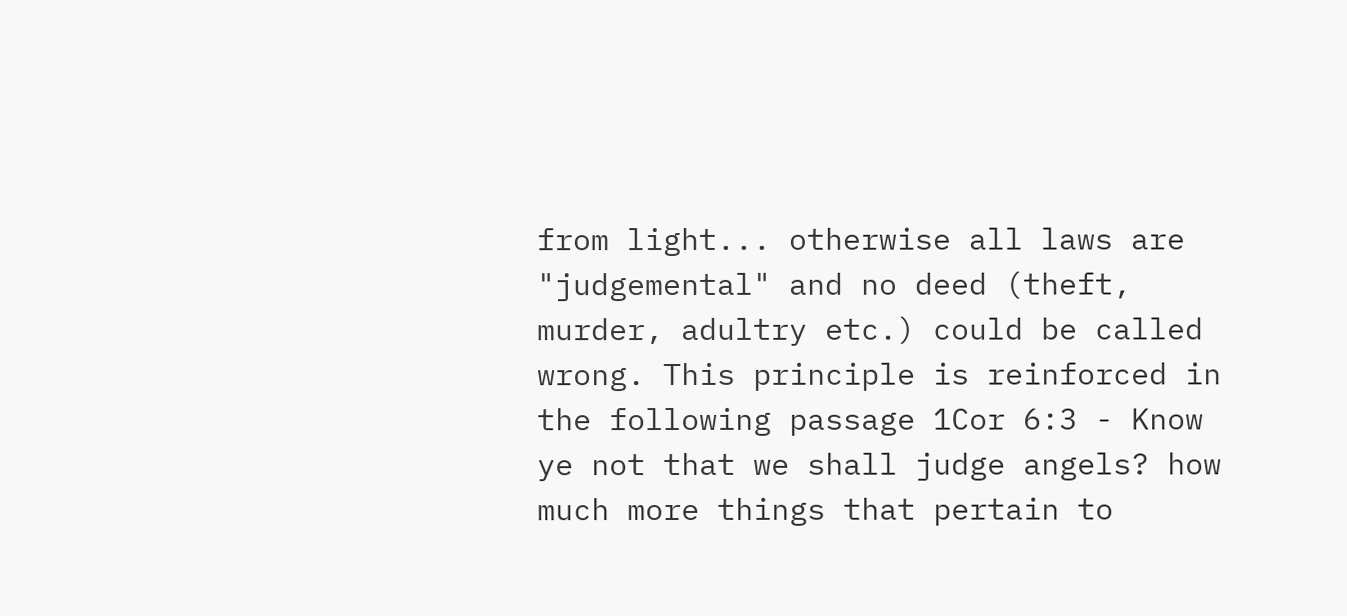from light... otherwise all laws are "judgemental" and no deed (theft, murder, adultry etc.) could be called wrong. This principle is reinforced in the following passage 1Cor 6:3 - Know ye not that we shall judge angels? how much more things that pertain to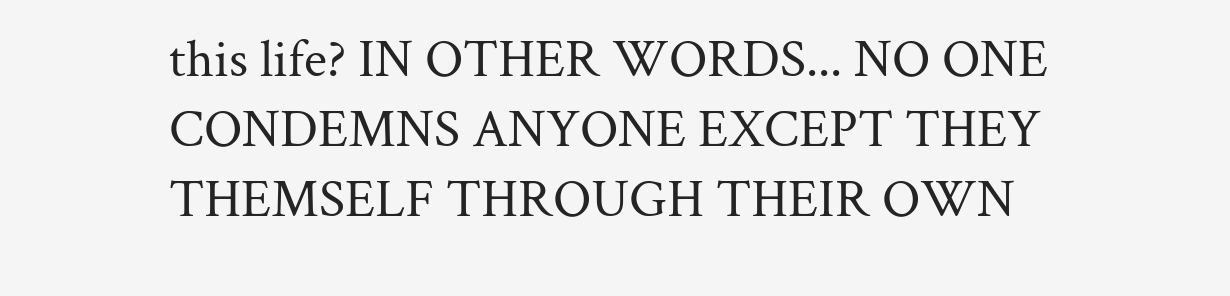this life? IN OTHER WORDS... NO ONE CONDEMNS ANYONE EXCEPT THEY THEMSELF THROUGH THEIR OWN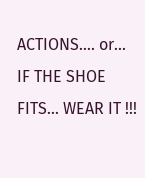ACTIONS.... or... IF THE SHOE FITS... WEAR IT !!!